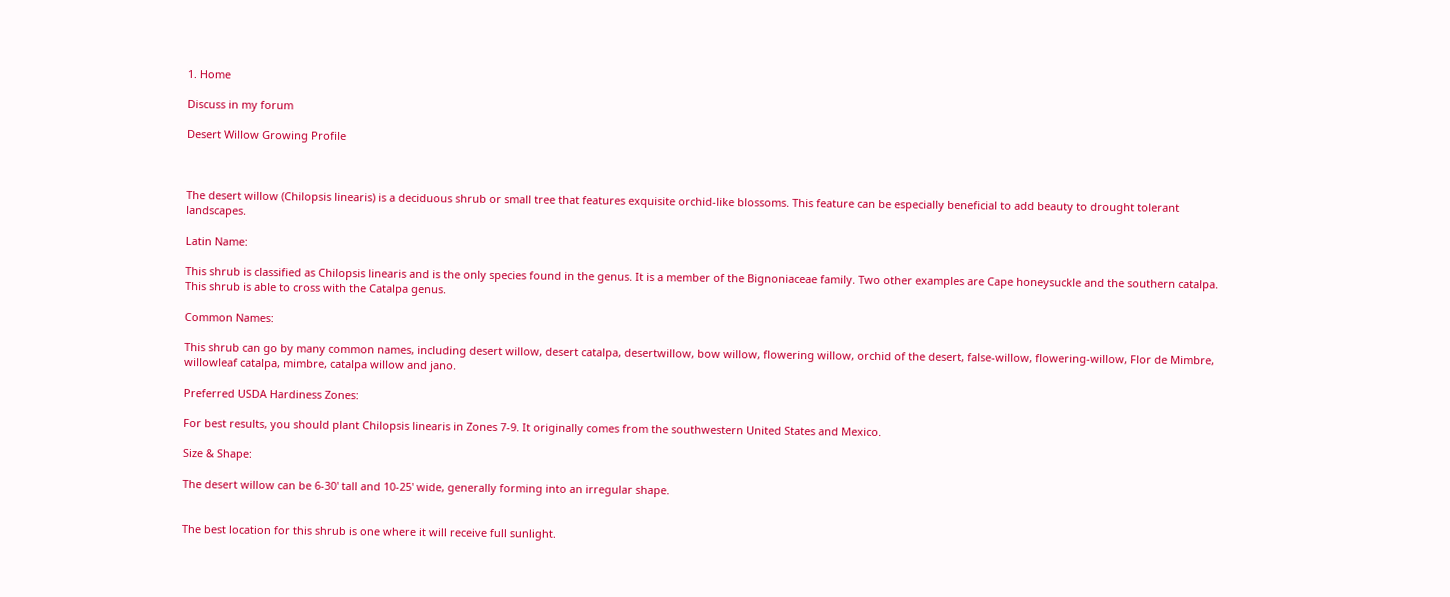1. Home

Discuss in my forum

Desert Willow Growing Profile



The desert willow (Chilopsis linearis) is a deciduous shrub or small tree that features exquisite orchid-like blossoms. This feature can be especially beneficial to add beauty to drought tolerant landscapes.

Latin Name:

This shrub is classified as Chilopsis linearis and is the only species found in the genus. It is a member of the Bignoniaceae family. Two other examples are Cape honeysuckle and the southern catalpa. This shrub is able to cross with the Catalpa genus.

Common Names:

This shrub can go by many common names, including desert willow, desert catalpa, desertwillow, bow willow, flowering willow, orchid of the desert, false-willow, flowering-willow, Flor de Mimbre, willowleaf catalpa, mimbre, catalpa willow and jano.

Preferred USDA Hardiness Zones:

For best results, you should plant Chilopsis linearis in Zones 7-9. It originally comes from the southwestern United States and Mexico.

Size & Shape:

The desert willow can be 6-30' tall and 10-25' wide, generally forming into an irregular shape.


The best location for this shrub is one where it will receive full sunlight.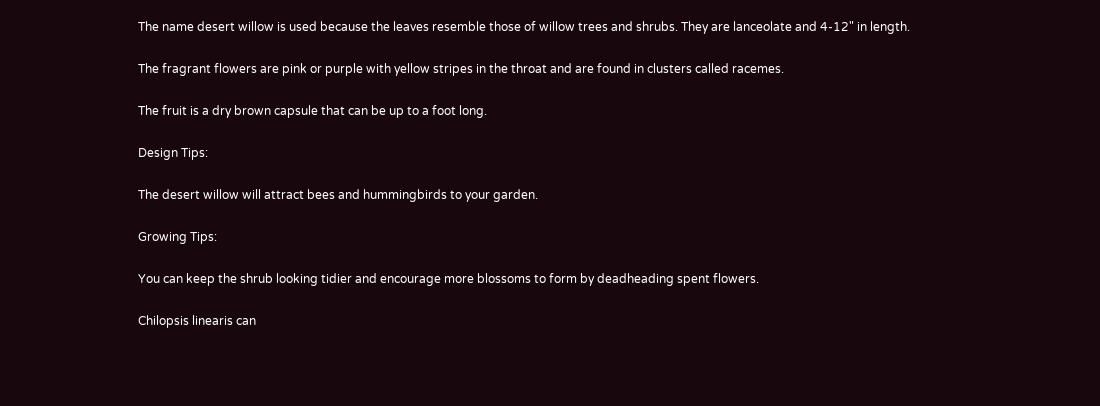The name desert willow is used because the leaves resemble those of willow trees and shrubs. They are lanceolate and 4-12" in length.

The fragrant flowers are pink or purple with yellow stripes in the throat and are found in clusters called racemes.

The fruit is a dry brown capsule that can be up to a foot long.

Design Tips:

The desert willow will attract bees and hummingbirds to your garden.

Growing Tips:

You can keep the shrub looking tidier and encourage more blossoms to form by deadheading spent flowers.

Chilopsis linearis can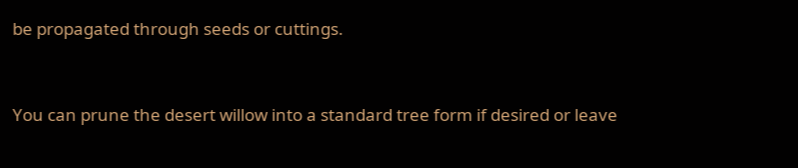be propagated through seeds or cuttings.


You can prune the desert willow into a standard tree form if desired or leave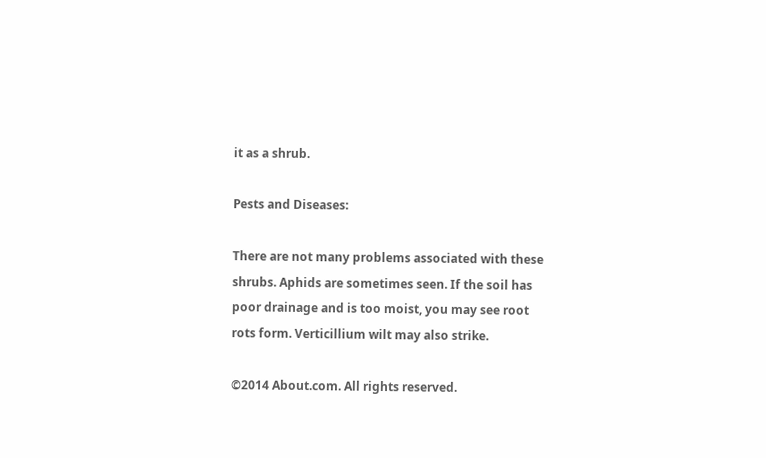it as a shrub.

Pests and Diseases:

There are not many problems associated with these shrubs. Aphids are sometimes seen. If the soil has poor drainage and is too moist, you may see root rots form. Verticillium wilt may also strike.

©2014 About.com. All rights reserved.